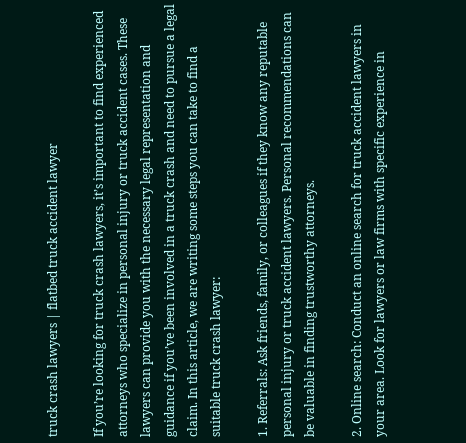truck crash lawyers | flatbed truck accident lawyer

If you’re looking for truck crash lawyers, it’s important to find experienced attorneys who specialize in personal injury or truck accident cases. These lawyers can provide you with the necessary legal representation and guidance if you’ve been involved in a truck crash and need to pursue a legal claim. In this article, we are writing some steps you can take to find a suitable truck crash lawyer:

1. Referrals: Ask friends, family, or colleagues if they know any reputable personal injury or truck accident lawyers. Personal recommendations can be valuable in finding trustworthy attorneys.

2. Online search: Conduct an online search for truck accident lawyers in your area. Look for lawyers or law firms with specific experience in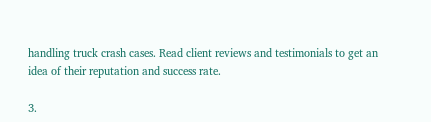handling truck crash cases. Read client reviews and testimonials to get an idea of their reputation and success rate.

3.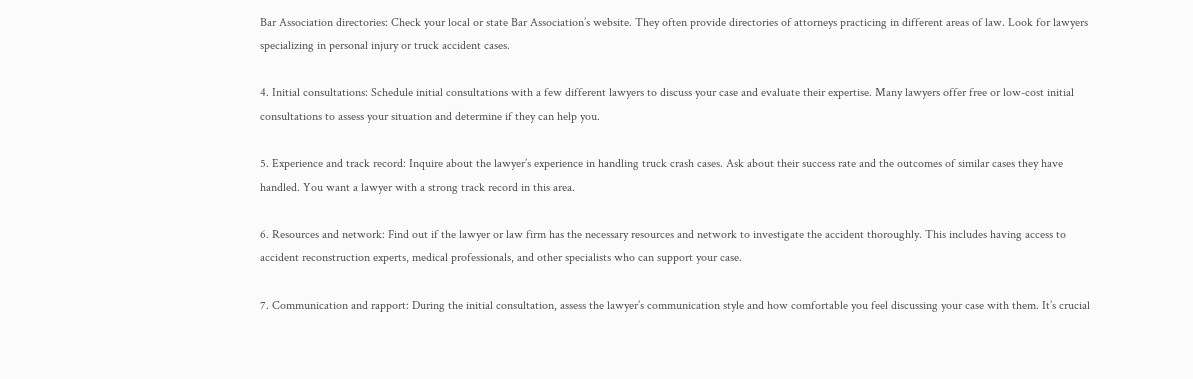Bar Association directories: Check your local or state Bar Association’s website. They often provide directories of attorneys practicing in different areas of law. Look for lawyers specializing in personal injury or truck accident cases.

4. Initial consultations: Schedule initial consultations with a few different lawyers to discuss your case and evaluate their expertise. Many lawyers offer free or low-cost initial consultations to assess your situation and determine if they can help you.

5. Experience and track record: Inquire about the lawyer’s experience in handling truck crash cases. Ask about their success rate and the outcomes of similar cases they have handled. You want a lawyer with a strong track record in this area.

6. Resources and network: Find out if the lawyer or law firm has the necessary resources and network to investigate the accident thoroughly. This includes having access to accident reconstruction experts, medical professionals, and other specialists who can support your case.

7. Communication and rapport: During the initial consultation, assess the lawyer’s communication style and how comfortable you feel discussing your case with them. It’s crucial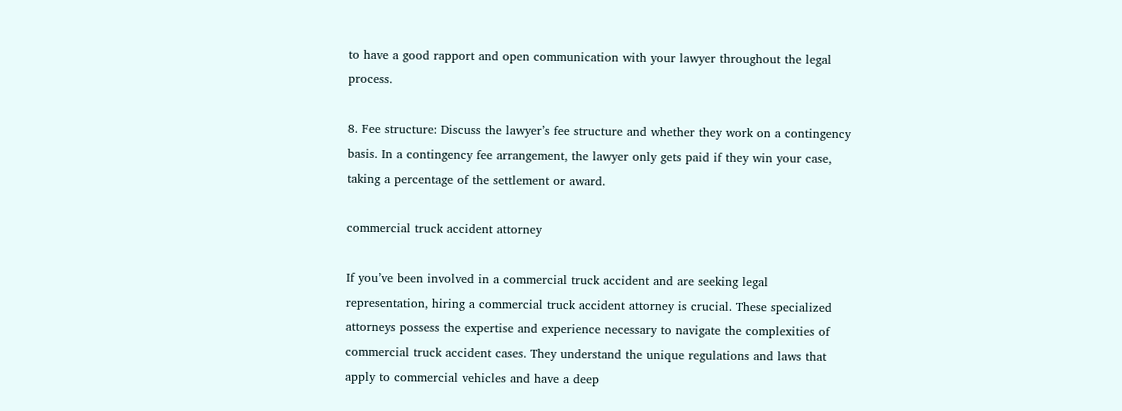to have a good rapport and open communication with your lawyer throughout the legal process.

8. Fee structure: Discuss the lawyer’s fee structure and whether they work on a contingency basis. In a contingency fee arrangement, the lawyer only gets paid if they win your case, taking a percentage of the settlement or award.

commercial truck accident attorney

If you’ve been involved in a commercial truck accident and are seeking legal representation, hiring a commercial truck accident attorney is crucial. These specialized attorneys possess the expertise and experience necessary to navigate the complexities of commercial truck accident cases. They understand the unique regulations and laws that apply to commercial vehicles and have a deep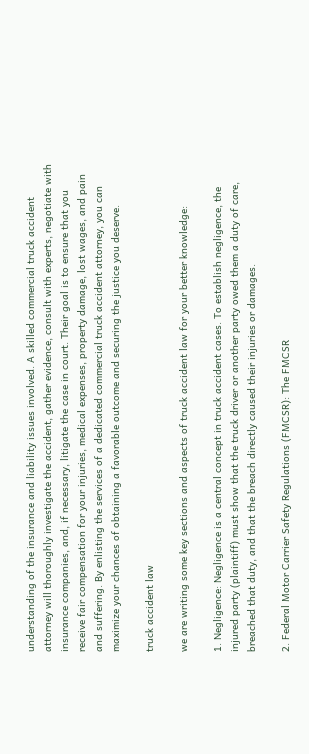understanding of the insurance and liability issues involved. A skilled commercial truck accident attorney will thoroughly investigate the accident, gather evidence, consult with experts, negotiate with insurance companies, and, if necessary, litigate the case in court. Their goal is to ensure that you receive fair compensation for your injuries, medical expenses, property damage, lost wages, and pain and suffering. By enlisting the services of a dedicated commercial truck accident attorney, you can maximize your chances of obtaining a favorable outcome and securing the justice you deserve.

truck accident law

we are writing some key sections and aspects of truck accident law for your better knowledge:

1. Negligence: Negligence is a central concept in truck accident cases. To establish negligence, the injured party (plaintiff) must show that the truck driver or another party owed them a duty of care, breached that duty, and that the breach directly caused their injuries or damages.

2. Federal Motor Carrier Safety Regulations (FMCSR): The FMCSR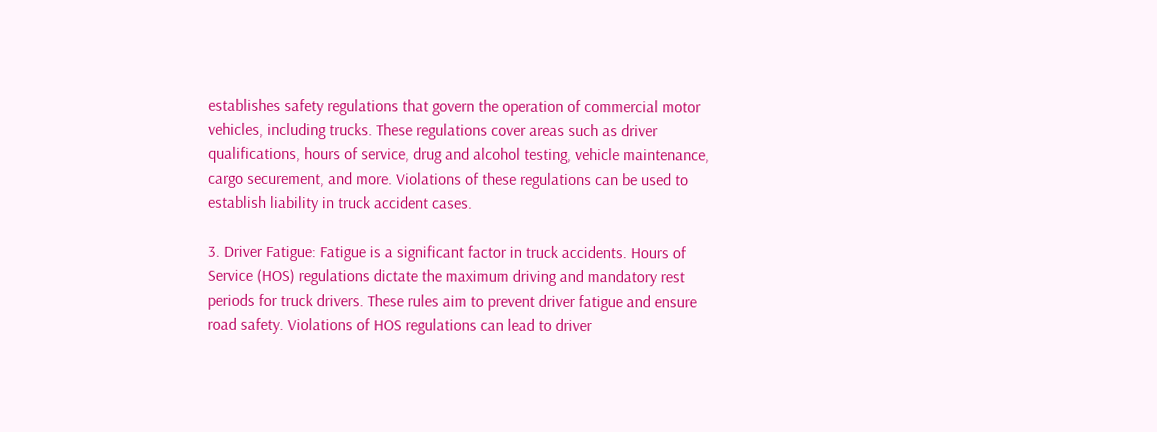establishes safety regulations that govern the operation of commercial motor vehicles, including trucks. These regulations cover areas such as driver qualifications, hours of service, drug and alcohol testing, vehicle maintenance, cargo securement, and more. Violations of these regulations can be used to establish liability in truck accident cases.

3. Driver Fatigue: Fatigue is a significant factor in truck accidents. Hours of Service (HOS) regulations dictate the maximum driving and mandatory rest periods for truck drivers. These rules aim to prevent driver fatigue and ensure road safety. Violations of HOS regulations can lead to driver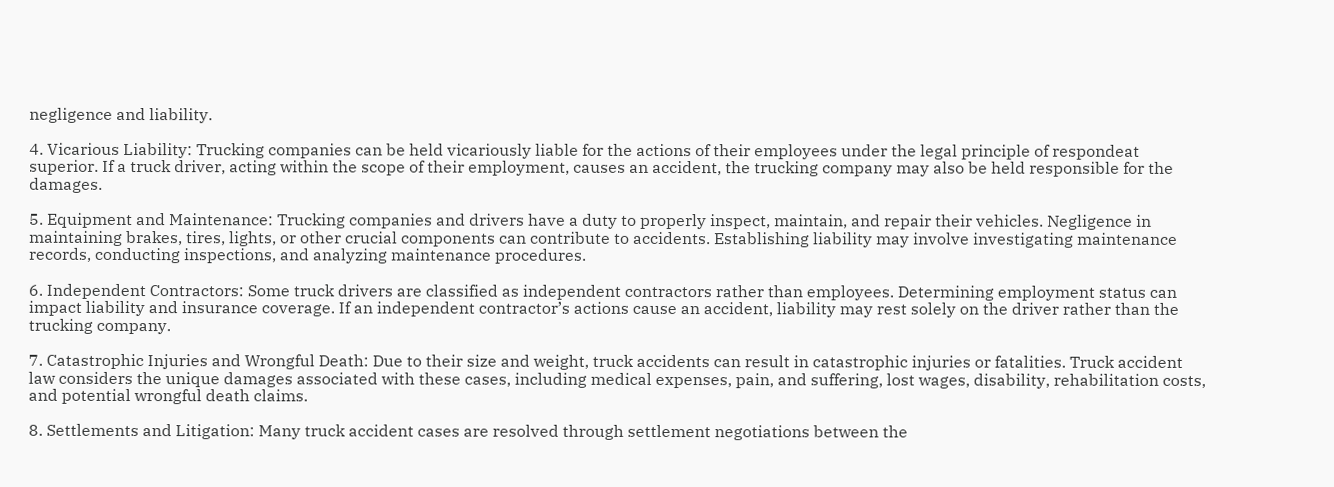negligence and liability.

4. Vicarious Liability: Trucking companies can be held vicariously liable for the actions of their employees under the legal principle of respondeat superior. If a truck driver, acting within the scope of their employment, causes an accident, the trucking company may also be held responsible for the damages.

5. Equipment and Maintenance: Trucking companies and drivers have a duty to properly inspect, maintain, and repair their vehicles. Negligence in maintaining brakes, tires, lights, or other crucial components can contribute to accidents. Establishing liability may involve investigating maintenance records, conducting inspections, and analyzing maintenance procedures.

6. Independent Contractors: Some truck drivers are classified as independent contractors rather than employees. Determining employment status can impact liability and insurance coverage. If an independent contractor’s actions cause an accident, liability may rest solely on the driver rather than the trucking company.

7. Catastrophic Injuries and Wrongful Death: Due to their size and weight, truck accidents can result in catastrophic injuries or fatalities. Truck accident law considers the unique damages associated with these cases, including medical expenses, pain, and suffering, lost wages, disability, rehabilitation costs, and potential wrongful death claims.

8. Settlements and Litigation: Many truck accident cases are resolved through settlement negotiations between the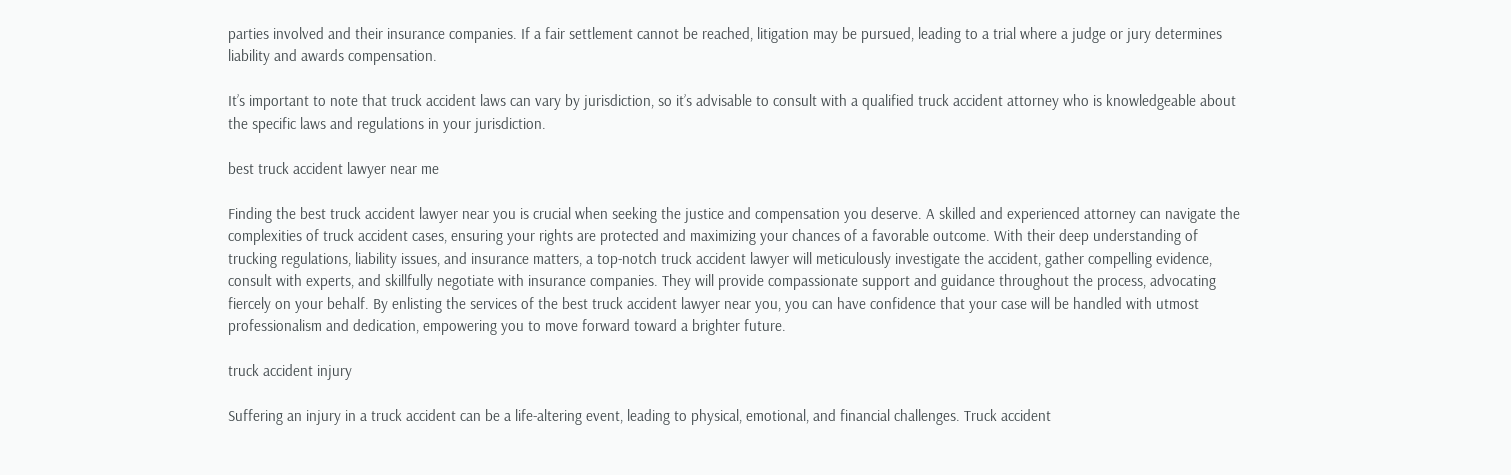parties involved and their insurance companies. If a fair settlement cannot be reached, litigation may be pursued, leading to a trial where a judge or jury determines liability and awards compensation.

It’s important to note that truck accident laws can vary by jurisdiction, so it’s advisable to consult with a qualified truck accident attorney who is knowledgeable about the specific laws and regulations in your jurisdiction.

best truck accident lawyer near me

Finding the best truck accident lawyer near you is crucial when seeking the justice and compensation you deserve. A skilled and experienced attorney can navigate the complexities of truck accident cases, ensuring your rights are protected and maximizing your chances of a favorable outcome. With their deep understanding of trucking regulations, liability issues, and insurance matters, a top-notch truck accident lawyer will meticulously investigate the accident, gather compelling evidence, consult with experts, and skillfully negotiate with insurance companies. They will provide compassionate support and guidance throughout the process, advocating fiercely on your behalf. By enlisting the services of the best truck accident lawyer near you, you can have confidence that your case will be handled with utmost professionalism and dedication, empowering you to move forward toward a brighter future.

truck accident injury

Suffering an injury in a truck accident can be a life-altering event, leading to physical, emotional, and financial challenges. Truck accident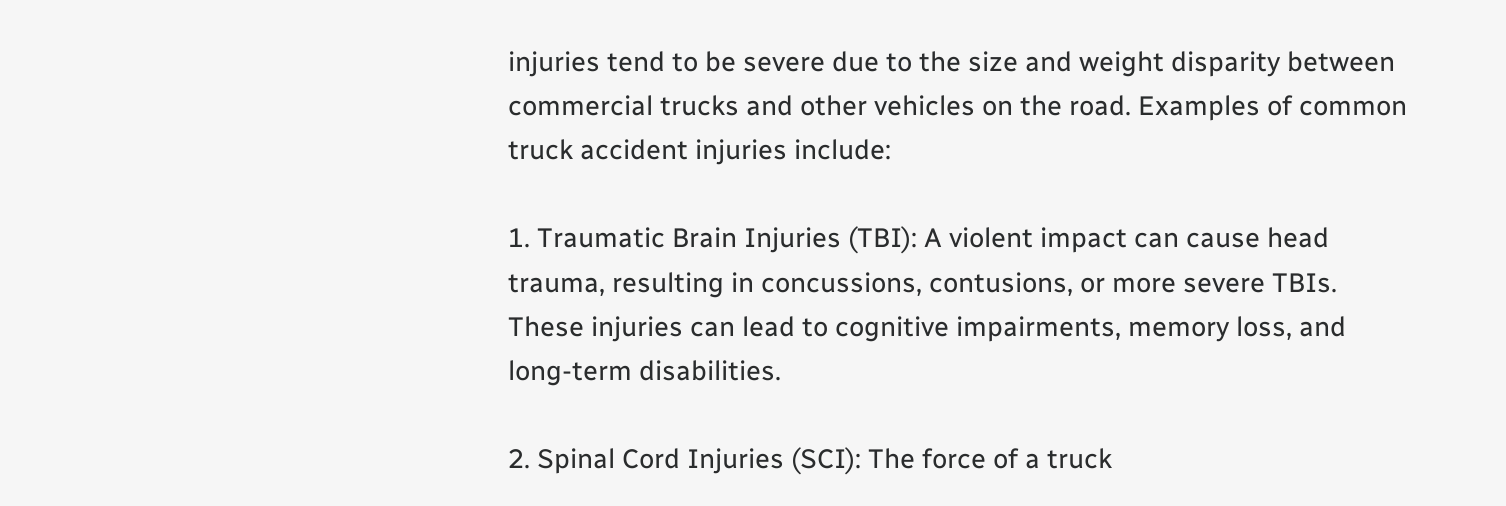injuries tend to be severe due to the size and weight disparity between commercial trucks and other vehicles on the road. Examples of common truck accident injuries include:

1. Traumatic Brain Injuries (TBI): A violent impact can cause head trauma, resulting in concussions, contusions, or more severe TBIs. These injuries can lead to cognitive impairments, memory loss, and long-term disabilities.

2. Spinal Cord Injuries (SCI): The force of a truck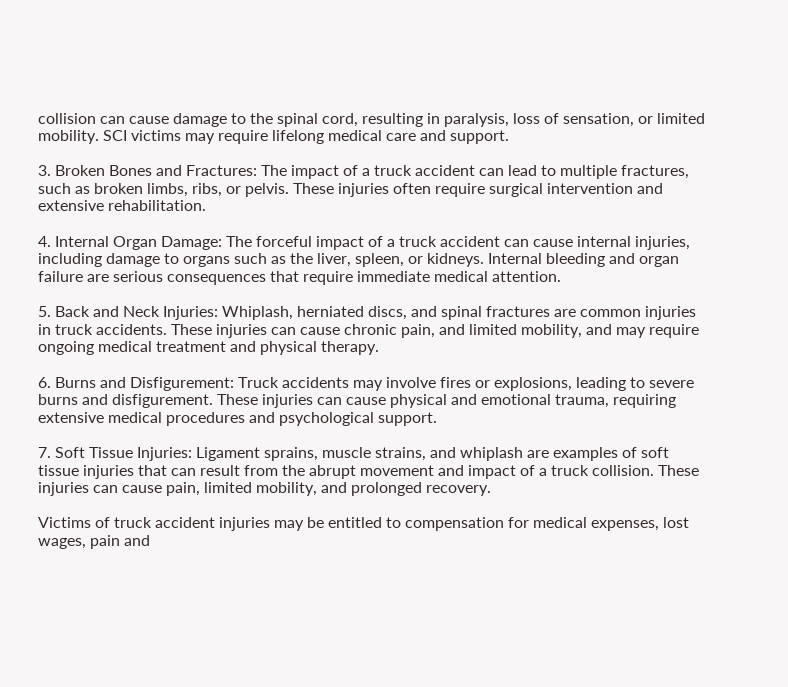collision can cause damage to the spinal cord, resulting in paralysis, loss of sensation, or limited mobility. SCI victims may require lifelong medical care and support.

3. Broken Bones and Fractures: The impact of a truck accident can lead to multiple fractures, such as broken limbs, ribs, or pelvis. These injuries often require surgical intervention and extensive rehabilitation.

4. Internal Organ Damage: The forceful impact of a truck accident can cause internal injuries, including damage to organs such as the liver, spleen, or kidneys. Internal bleeding and organ failure are serious consequences that require immediate medical attention.

5. Back and Neck Injuries: Whiplash, herniated discs, and spinal fractures are common injuries in truck accidents. These injuries can cause chronic pain, and limited mobility, and may require ongoing medical treatment and physical therapy.

6. Burns and Disfigurement: Truck accidents may involve fires or explosions, leading to severe burns and disfigurement. These injuries can cause physical and emotional trauma, requiring extensive medical procedures and psychological support.

7. Soft Tissue Injuries: Ligament sprains, muscle strains, and whiplash are examples of soft tissue injuries that can result from the abrupt movement and impact of a truck collision. These injuries can cause pain, limited mobility, and prolonged recovery.

Victims of truck accident injuries may be entitled to compensation for medical expenses, lost wages, pain and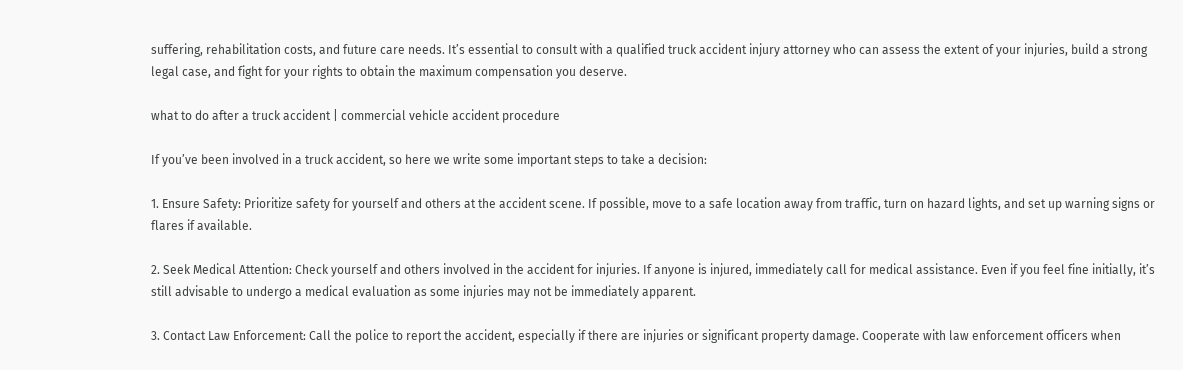suffering, rehabilitation costs, and future care needs. It’s essential to consult with a qualified truck accident injury attorney who can assess the extent of your injuries, build a strong legal case, and fight for your rights to obtain the maximum compensation you deserve.

what to do after a truck accident | commercial vehicle accident procedure

If you’ve been involved in a truck accident, so here we write some important steps to take a decision:

1. Ensure Safety: Prioritize safety for yourself and others at the accident scene. If possible, move to a safe location away from traffic, turn on hazard lights, and set up warning signs or flares if available.

2. Seek Medical Attention: Check yourself and others involved in the accident for injuries. If anyone is injured, immediately call for medical assistance. Even if you feel fine initially, it’s still advisable to undergo a medical evaluation as some injuries may not be immediately apparent.

3. Contact Law Enforcement: Call the police to report the accident, especially if there are injuries or significant property damage. Cooperate with law enforcement officers when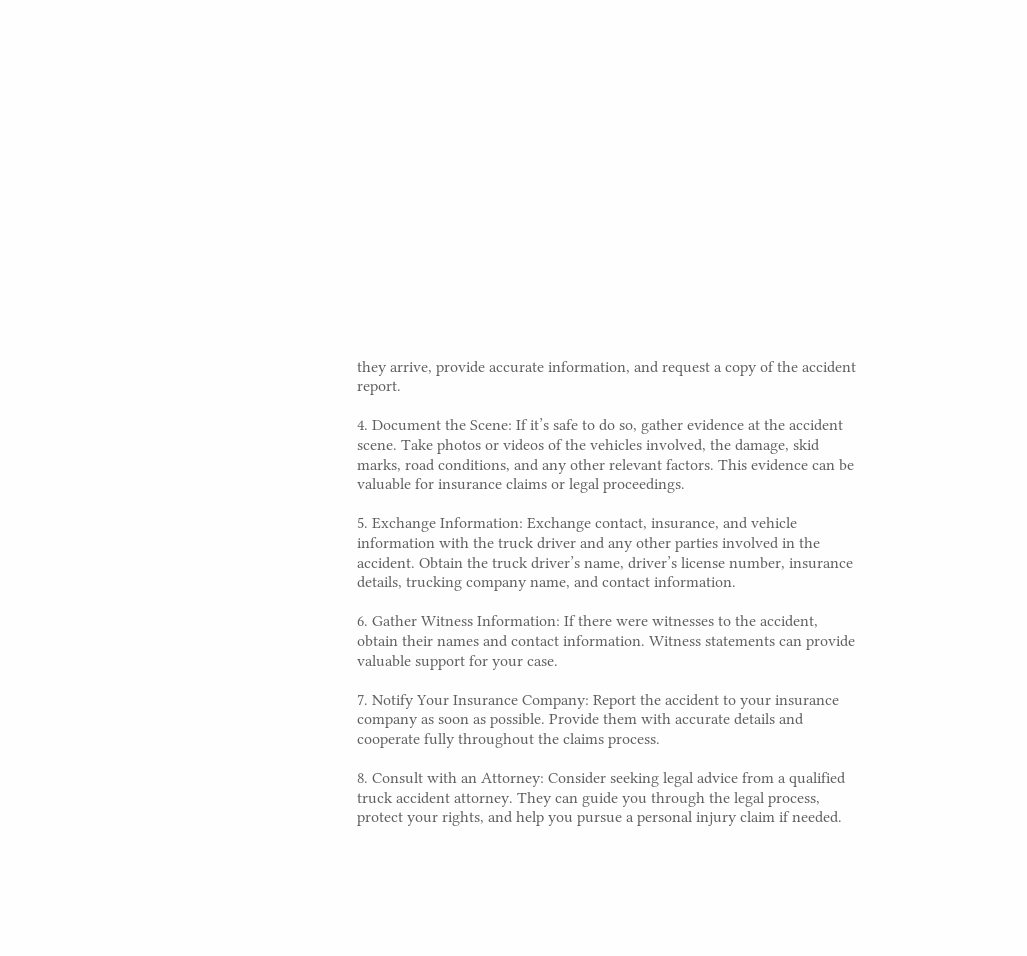they arrive, provide accurate information, and request a copy of the accident report.

4. Document the Scene: If it’s safe to do so, gather evidence at the accident scene. Take photos or videos of the vehicles involved, the damage, skid marks, road conditions, and any other relevant factors. This evidence can be valuable for insurance claims or legal proceedings.

5. Exchange Information: Exchange contact, insurance, and vehicle information with the truck driver and any other parties involved in the accident. Obtain the truck driver’s name, driver’s license number, insurance details, trucking company name, and contact information.

6. Gather Witness Information: If there were witnesses to the accident, obtain their names and contact information. Witness statements can provide valuable support for your case.

7. Notify Your Insurance Company: Report the accident to your insurance company as soon as possible. Provide them with accurate details and cooperate fully throughout the claims process.

8. Consult with an Attorney: Consider seeking legal advice from a qualified truck accident attorney. They can guide you through the legal process, protect your rights, and help you pursue a personal injury claim if needed.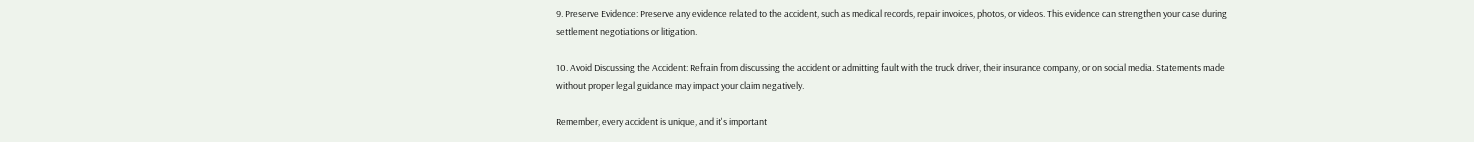9. Preserve Evidence: Preserve any evidence related to the accident, such as medical records, repair invoices, photos, or videos. This evidence can strengthen your case during settlement negotiations or litigation.

10. Avoid Discussing the Accident: Refrain from discussing the accident or admitting fault with the truck driver, their insurance company, or on social media. Statements made without proper legal guidance may impact your claim negatively.

Remember, every accident is unique, and it's important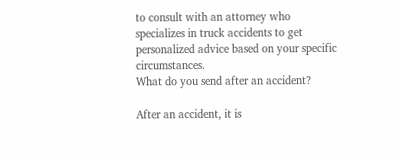to consult with an attorney who specializes in truck accidents to get personalized advice based on your specific circumstances.
What do you send after an accident?

After an accident, it is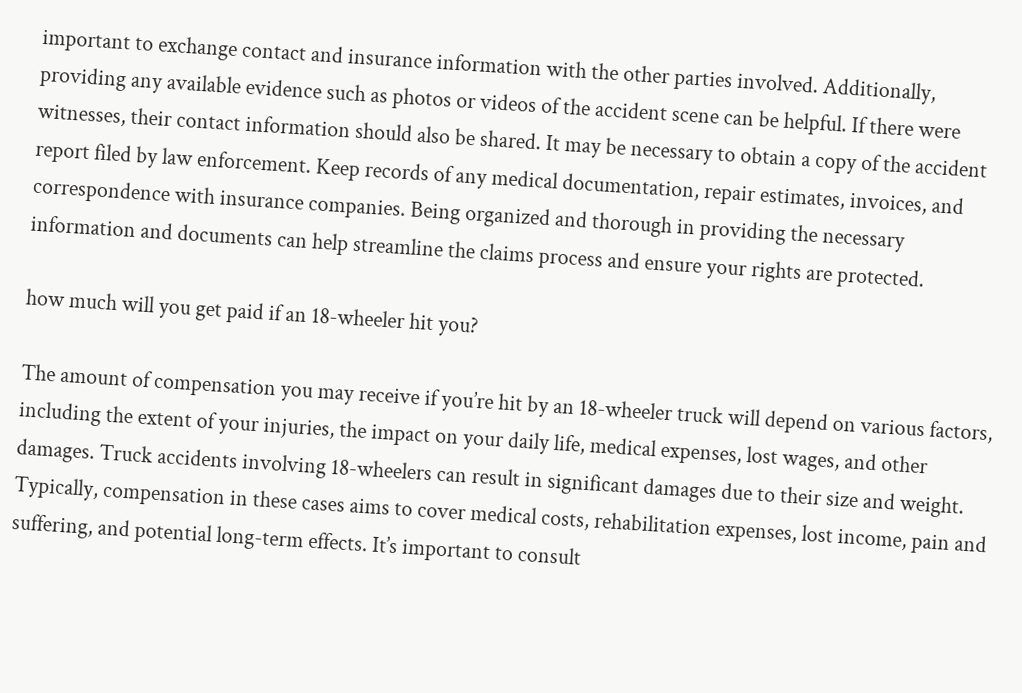important to exchange contact and insurance information with the other parties involved. Additionally, providing any available evidence such as photos or videos of the accident scene can be helpful. If there were witnesses, their contact information should also be shared. It may be necessary to obtain a copy of the accident report filed by law enforcement. Keep records of any medical documentation, repair estimates, invoices, and correspondence with insurance companies. Being organized and thorough in providing the necessary information and documents can help streamline the claims process and ensure your rights are protected.

how much will you get paid if an 18-wheeler hit you?

The amount of compensation you may receive if you’re hit by an 18-wheeler truck will depend on various factors, including the extent of your injuries, the impact on your daily life, medical expenses, lost wages, and other damages. Truck accidents involving 18-wheelers can result in significant damages due to their size and weight. Typically, compensation in these cases aims to cover medical costs, rehabilitation expenses, lost income, pain and suffering, and potential long-term effects. It’s important to consult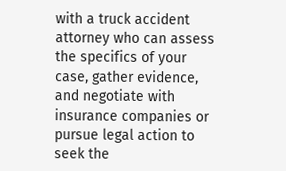with a truck accident attorney who can assess the specifics of your case, gather evidence, and negotiate with insurance companies or pursue legal action to seek the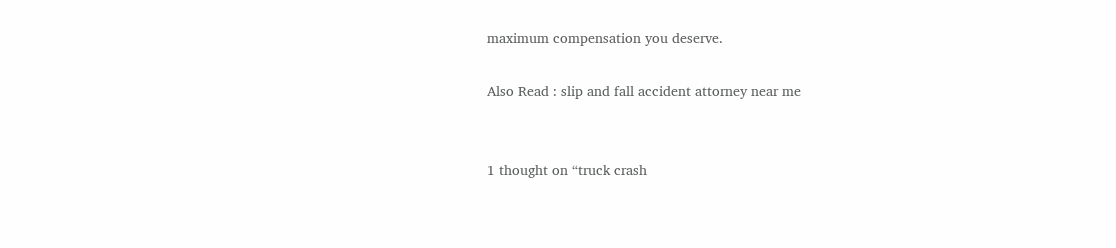maximum compensation you deserve.

Also Read : slip and fall accident attorney near me


1 thought on “truck crash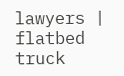lawyers | flatbed truck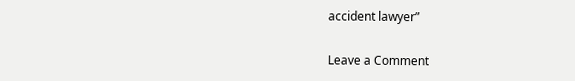accident lawyer”

Leave a Comment